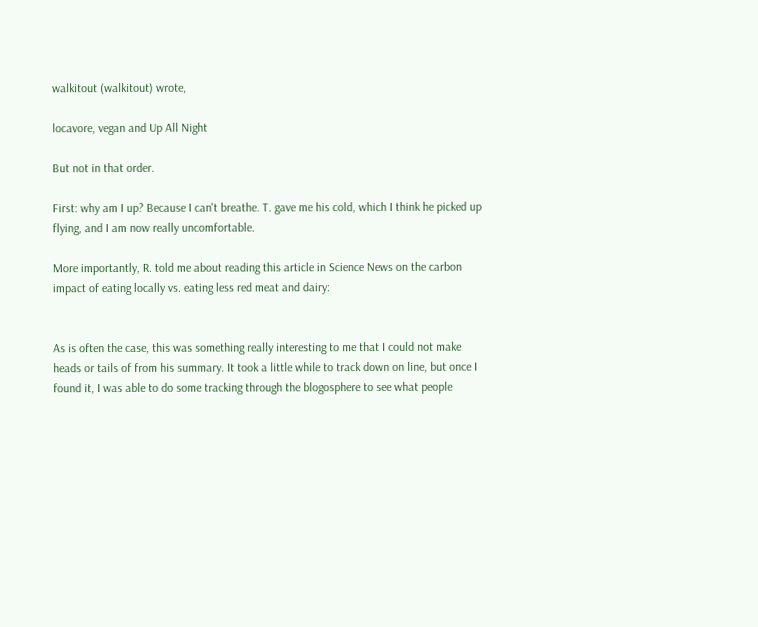walkitout (walkitout) wrote,

locavore, vegan and Up All Night

But not in that order.

First: why am I up? Because I can't breathe. T. gave me his cold, which I think he picked up flying, and I am now really uncomfortable.

More importantly, R. told me about reading this article in Science News on the carbon impact of eating locally vs. eating less red meat and dairy:


As is often the case, this was something really interesting to me that I could not make heads or tails of from his summary. It took a little while to track down on line, but once I found it, I was able to do some tracking through the blogosphere to see what people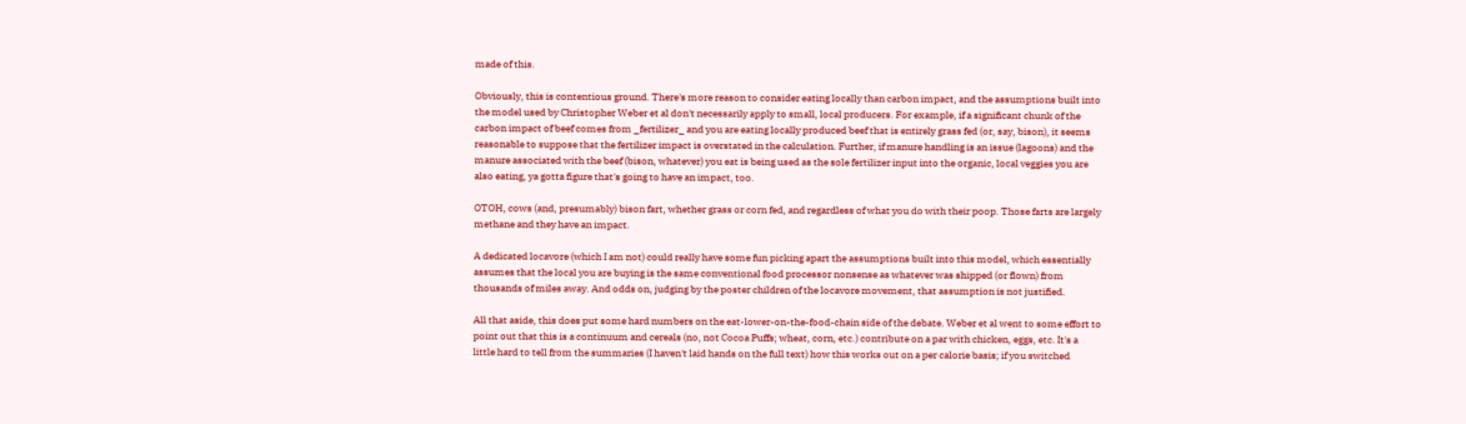made of this.

Obviously, this is contentious ground. There's more reason to consider eating locally than carbon impact, and the assumptions built into the model used by Christopher Weber et al don't necessarily apply to small, local producers. For example, if a significant chunk of the carbon impact of beef comes from _fertilizer_ and you are eating locally produced beef that is entirely grass fed (or, say, bison), it seems reasonable to suppose that the fertilizer impact is overstated in the calculation. Further, if manure handling is an issue (lagoons) and the manure associated with the beef (bison, whatever) you eat is being used as the sole fertilizer input into the organic, local veggies you are also eating, ya gotta figure that's going to have an impact, too.

OTOH, cows (and, presumably) bison fart, whether grass or corn fed, and regardless of what you do with their poop. Those farts are largely methane and they have an impact.

A dedicated locavore (which I am not) could really have some fun picking apart the assumptions built into this model, which essentially assumes that the local you are buying is the same conventional food processor nonsense as whatever was shipped (or flown) from thousands of miles away. And odds on, judging by the poster children of the locavore movement, that assumption is not justified.

All that aside, this does put some hard numbers on the eat-lower-on-the-food-chain side of the debate. Weber et al went to some effort to point out that this is a continuum and cereals (no, not Cocoa Puffs; wheat, corn, etc.) contribute on a par with chicken, eggs, etc. It's a little hard to tell from the summaries (I haven't laid hands on the full text) how this works out on a per calorie basis; if you switched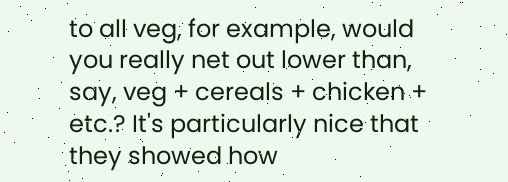to all veg, for example, would you really net out lower than, say, veg + cereals + chicken + etc.? It's particularly nice that they showed how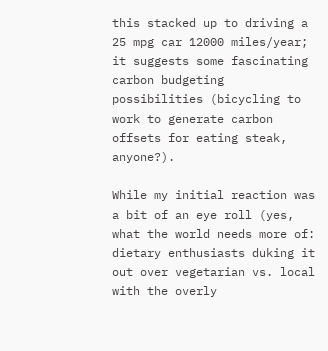this stacked up to driving a 25 mpg car 12000 miles/year; it suggests some fascinating carbon budgeting possibilities (bicycling to work to generate carbon offsets for eating steak, anyone?).

While my initial reaction was a bit of an eye roll (yes, what the world needs more of: dietary enthusiasts duking it out over vegetarian vs. local with the overly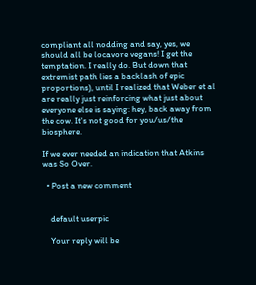compliant all nodding and say, yes, we should all be locavore vegans! I get the temptation. I really do. But down that extremist path lies a backlash of epic proportions), until I realized that Weber et al are really just reinforcing what just about everyone else is saying: hey, back away from the cow. It's not good for you/us/the biosphere.

If we ever needed an indication that Atkins was So Over.

  • Post a new comment


    default userpic

    Your reply will be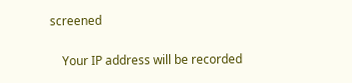screened

    Your IP address will be recorded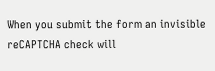When you submit the form an invisible reCAPTCHA check will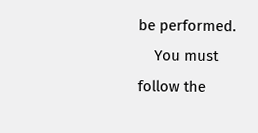be performed.
    You must follow the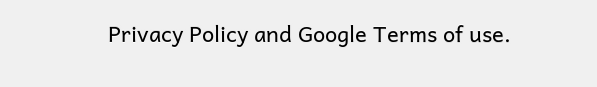Privacy Policy and Google Terms of use.